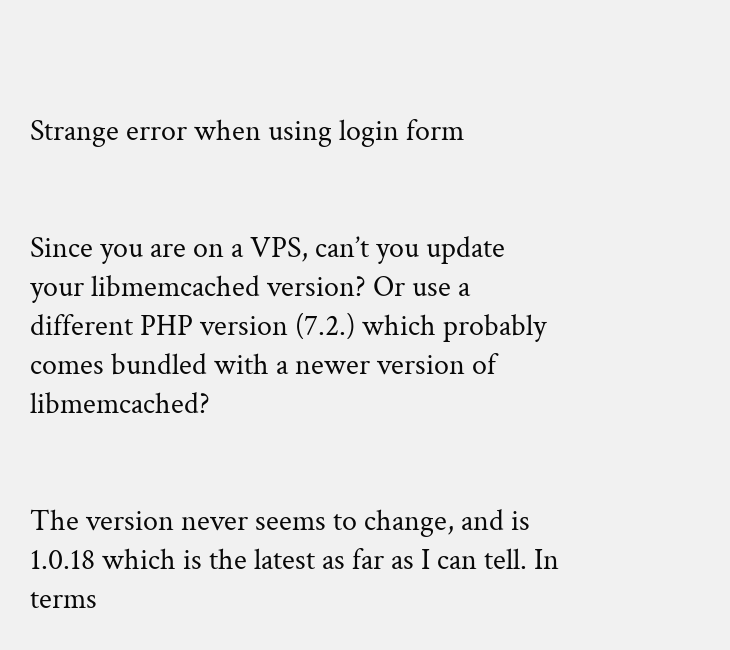Strange error when using login form


Since you are on a VPS, can’t you update your libmemcached version? Or use a different PHP version (7.2.) which probably comes bundled with a newer version of libmemcached?


The version never seems to change, and is 1.0.18 which is the latest as far as I can tell. In terms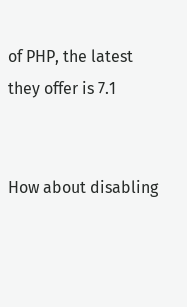of PHP, the latest they offer is 7.1


How about disabling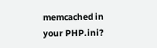memcached in your PHP.ini?